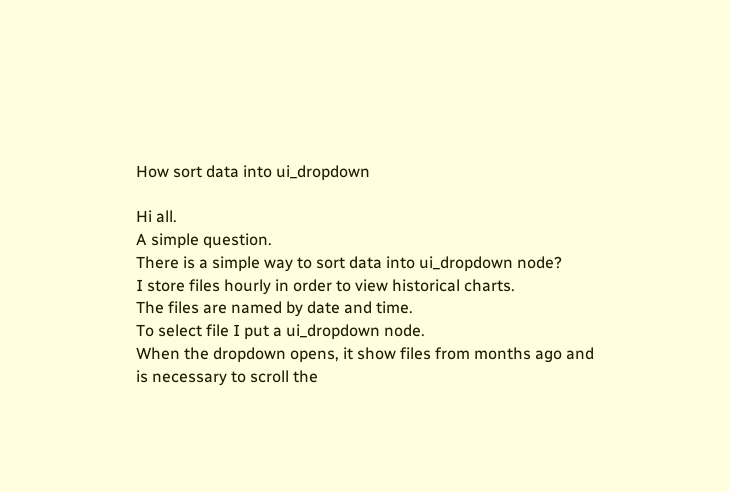How sort data into ui_dropdown

Hi all.
A simple question.
There is a simple way to sort data into ui_dropdown node?
I store files hourly in order to view historical charts.
The files are named by date and time.
To select file I put a ui_dropdown node.
When the dropdown opens, it show files from months ago and is necessary to scroll the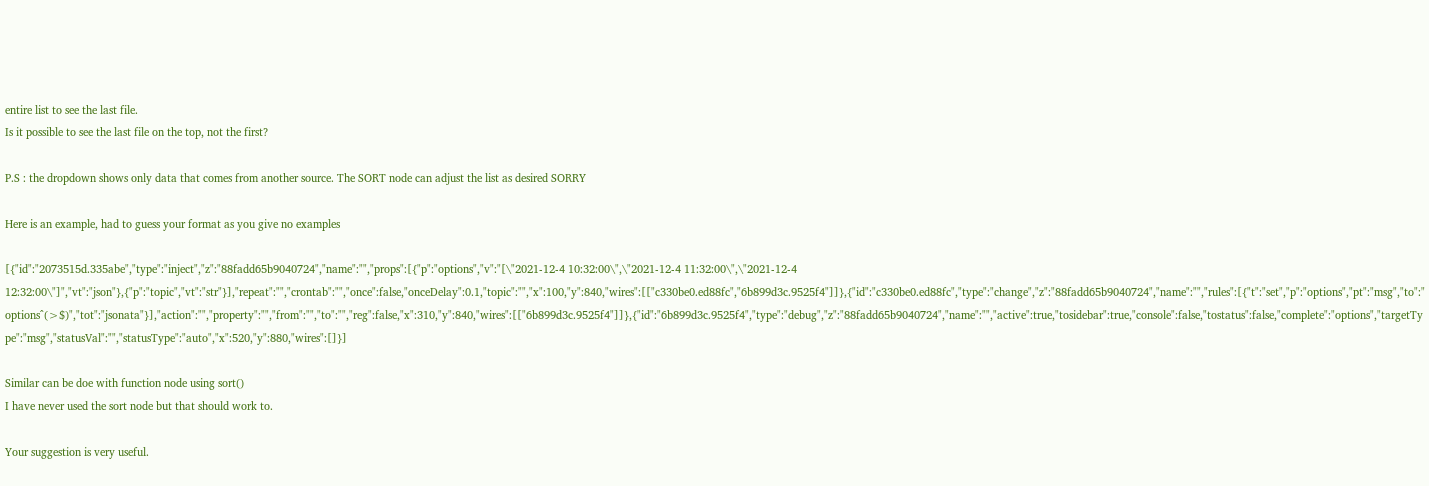entire list to see the last file.
Is it possible to see the last file on the top, not the first?

P.S : the dropdown shows only data that comes from another source. The SORT node can adjust the list as desired SORRY

Here is an example, had to guess your format as you give no examples

[{"id":"2073515d.335abe","type":"inject","z":"88fadd65b9040724","name":"","props":[{"p":"options","v":"[\"2021-12-4 10:32:00\",\"2021-12-4 11:32:00\",\"2021-12-4 12:32:00\"]","vt":"json"},{"p":"topic","vt":"str"}],"repeat":"","crontab":"","once":false,"onceDelay":0.1,"topic":"","x":100,"y":840,"wires":[["c330be0.ed88fc","6b899d3c.9525f4"]]},{"id":"c330be0.ed88fc","type":"change","z":"88fadd65b9040724","name":"","rules":[{"t":"set","p":"options","pt":"msg","to":"options^(>$)","tot":"jsonata"}],"action":"","property":"","from":"","to":"","reg":false,"x":310,"y":840,"wires":[["6b899d3c.9525f4"]]},{"id":"6b899d3c.9525f4","type":"debug","z":"88fadd65b9040724","name":"","active":true,"tosidebar":true,"console":false,"tostatus":false,"complete":"options","targetType":"msg","statusVal":"","statusType":"auto","x":520,"y":880,"wires":[]}]

Similar can be doe with function node using sort()
I have never used the sort node but that should work to.

Your suggestion is very useful.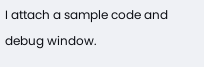I attach a sample code and debug window.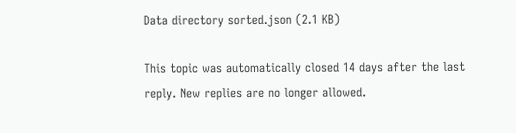Data directory sorted.json (2.1 KB)

This topic was automatically closed 14 days after the last reply. New replies are no longer allowed.